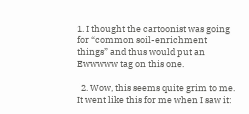1. I thought the cartoonist was going for “common soil-enrichment things” and thus would put an Ewwwww tag on this one.

  2. Wow, this seems quite grim to me. It went like this for me when I saw it: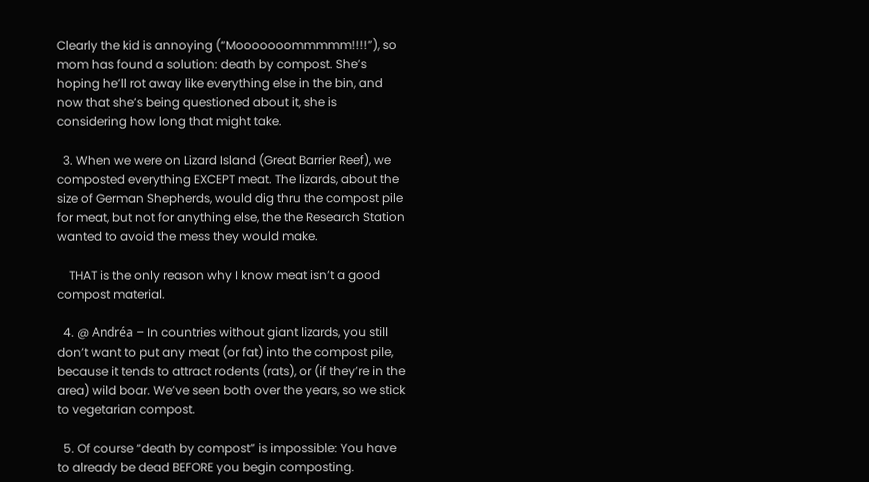Clearly the kid is annoying (“Mooooooommmmm!!!!”), so mom has found a solution: death by compost. She’s hoping he’ll rot away like everything else in the bin, and now that she’s being questioned about it, she is considering how long that might take.

  3. When we were on Lizard Island (Great Barrier Reef), we composted everything EXCEPT meat. The lizards, about the size of German Shepherds, would dig thru the compost pile for meat, but not for anything else, the the Research Station wanted to avoid the mess they would make.

    THAT is the only reason why I know meat isn’t a good compost material.

  4. @ Andréa – In countries without giant lizards, you still don’t want to put any meat (or fat) into the compost pile, because it tends to attract rodents (rats), or (if they’re in the area) wild boar. We’ve seen both over the years, so we stick to vegetarian compost.

  5. Of course “death by compost” is impossible: You have to already be dead BEFORE you begin composting.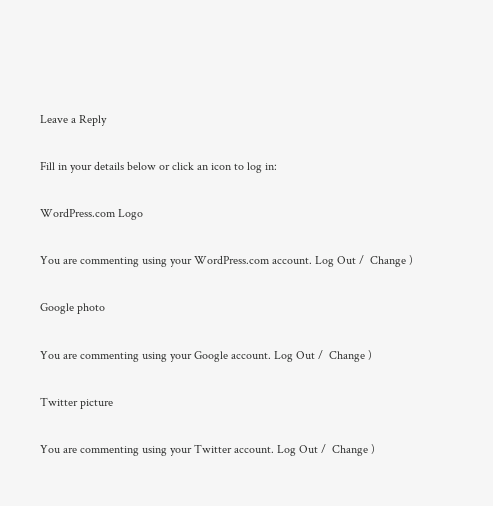Leave a Reply

Fill in your details below or click an icon to log in:

WordPress.com Logo

You are commenting using your WordPress.com account. Log Out /  Change )

Google photo

You are commenting using your Google account. Log Out /  Change )

Twitter picture

You are commenting using your Twitter account. Log Out /  Change )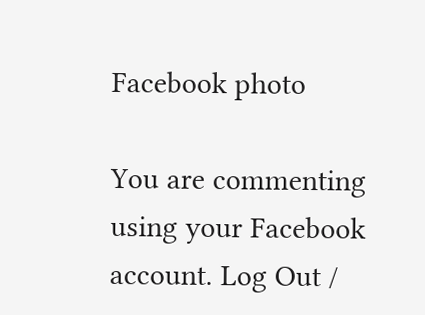Facebook photo

You are commenting using your Facebook account. Log Out /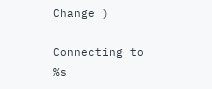Change )

Connecting to %s